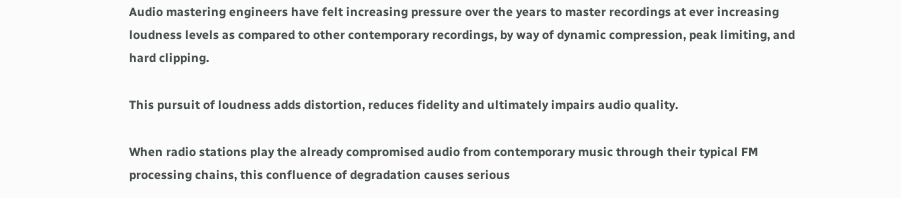Audio mastering engineers have felt increasing pressure over the years to master recordings at ever increasing loudness levels as compared to other contemporary recordings, by way of dynamic compression, peak limiting, and hard clipping.

This pursuit of loudness adds distortion, reduces fidelity and ultimately impairs audio quality.

When radio stations play the already compromised audio from contemporary music through their typical FM processing chains, this confluence of degradation causes serious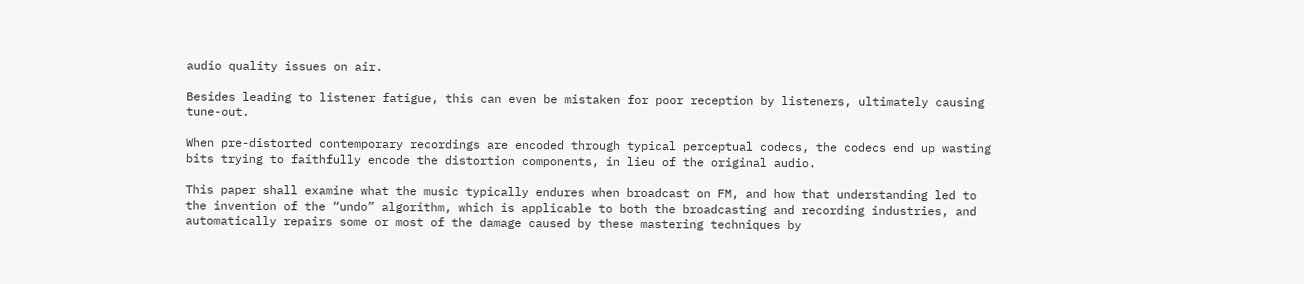audio quality issues on air.

Besides leading to listener fatigue, this can even be mistaken for poor reception by listeners, ultimately causing tune-out.

When pre-distorted contemporary recordings are encoded through typical perceptual codecs, the codecs end up wasting bits trying to faithfully encode the distortion components, in lieu of the original audio.

This paper shall examine what the music typically endures when broadcast on FM, and how that understanding led to the invention of the “undo” algorithm, which is applicable to both the broadcasting and recording industries, and automatically repairs some or most of the damage caused by these mastering techniques by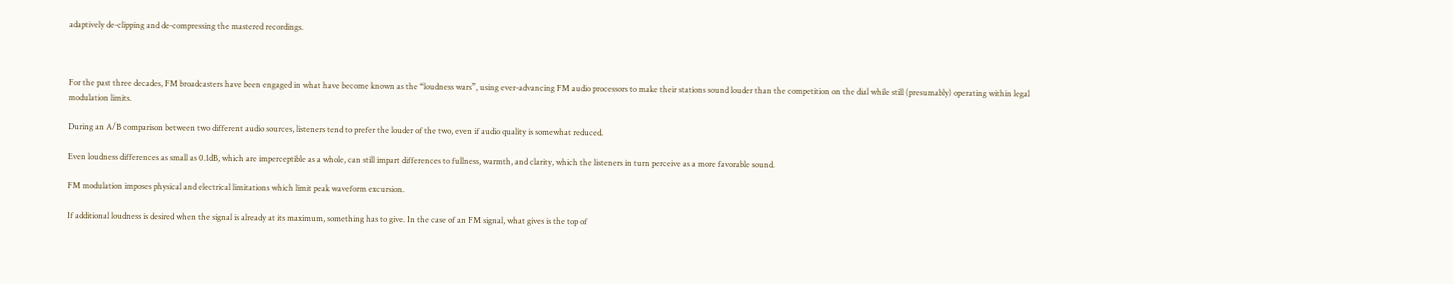adaptively de-clipping and de-compressing the mastered recordings.



For the past three decades, FM broadcasters have been engaged in what have become known as the “loudness wars”, using ever-advancing FM audio processors to make their stations sound louder than the competition on the dial while still (presumably) operating within legal modulation limits.

During an A/B comparison between two different audio sources, listeners tend to prefer the louder of the two, even if audio quality is somewhat reduced.

Even loudness differences as small as 0.1dB, which are imperceptible as a whole, can still impart differences to fullness, warmth, and clarity, which the listeners in turn perceive as a more favorable sound.

FM modulation imposes physical and electrical limitations which limit peak waveform excursion.

If additional loudness is desired when the signal is already at its maximum, something has to give. In the case of an FM signal, what gives is the top of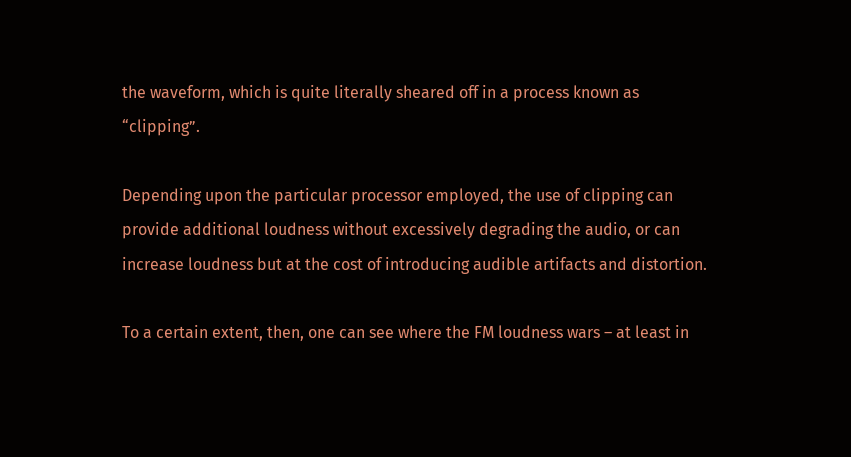the waveform, which is quite literally sheared off in a process known as “clipping”.

Depending upon the particular processor employed, the use of clipping can provide additional loudness without excessively degrading the audio, or can increase loudness but at the cost of introducing audible artifacts and distortion.

To a certain extent, then, one can see where the FM loudness wars – at least in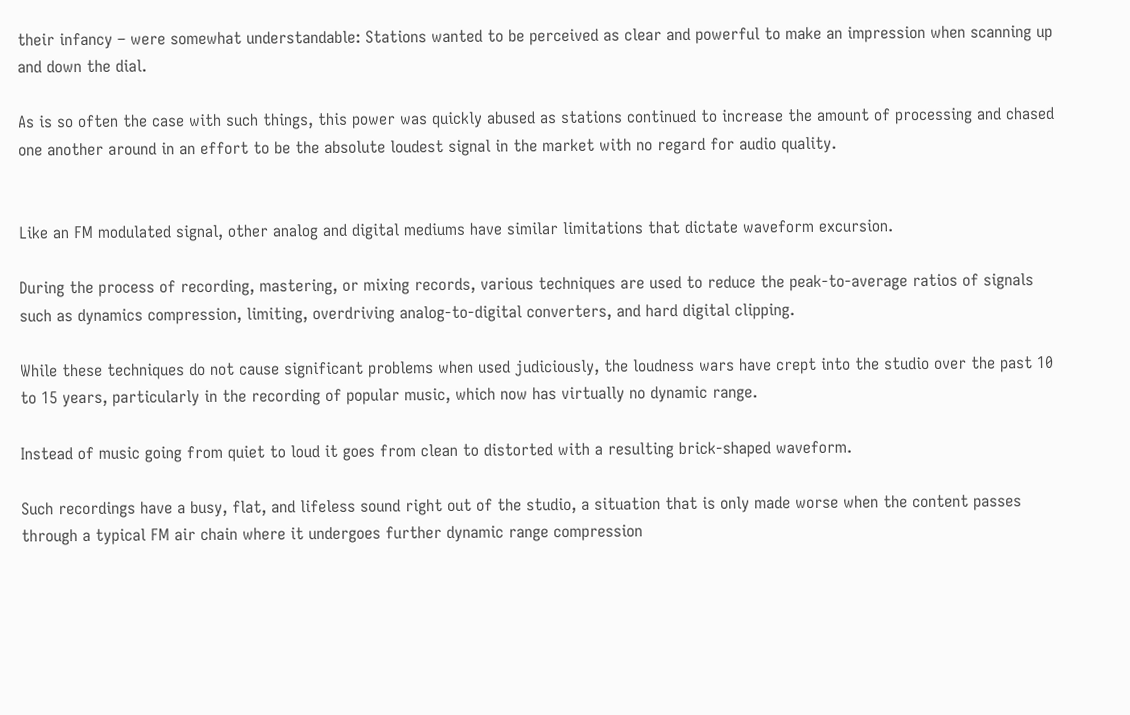their infancy – were somewhat understandable: Stations wanted to be perceived as clear and powerful to make an impression when scanning up and down the dial.

As is so often the case with such things, this power was quickly abused as stations continued to increase the amount of processing and chased one another around in an effort to be the absolute loudest signal in the market with no regard for audio quality.


Like an FM modulated signal, other analog and digital mediums have similar limitations that dictate waveform excursion.

During the process of recording, mastering, or mixing records, various techniques are used to reduce the peak-to-average ratios of signals such as dynamics compression, limiting, overdriving analog-to-digital converters, and hard digital clipping.

While these techniques do not cause significant problems when used judiciously, the loudness wars have crept into the studio over the past 10 to 15 years, particularly in the recording of popular music, which now has virtually no dynamic range.

Instead of music going from quiet to loud it goes from clean to distorted with a resulting brick-shaped waveform.

Such recordings have a busy, flat, and lifeless sound right out of the studio, a situation that is only made worse when the content passes through a typical FM air chain where it undergoes further dynamic range compression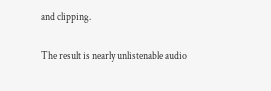and clipping.

The result is nearly unlistenable audio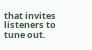that invites listeners to tune out.